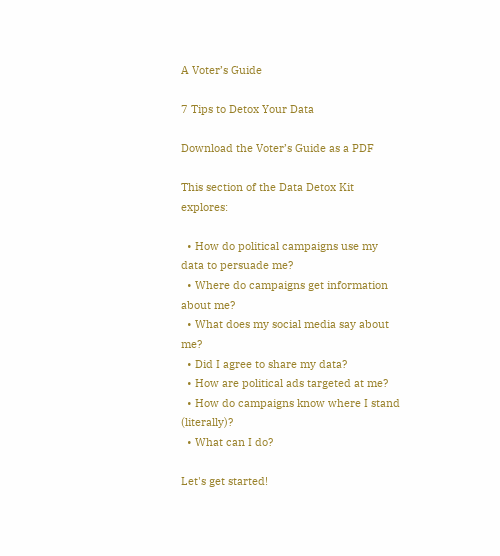A Voter’s Guide

7 Tips to Detox Your Data

Download the Voter’s Guide as a PDF

This section of the Data Detox Kit explores:

  • How do political campaigns use my data to persuade me?
  • Where do campaigns get information about me?
  • What does my social media say about me?
  • Did I agree to share my data?
  • How are political ads targeted at me?
  • How do campaigns know where I stand (literally)?
  • What can I do?

Let's get started!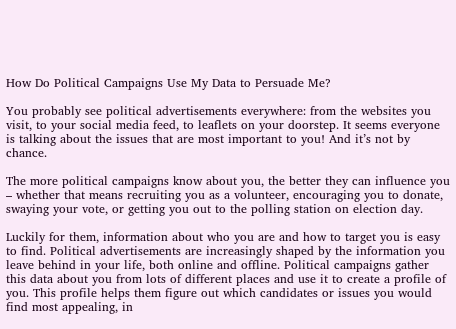How Do Political Campaigns Use My Data to Persuade Me?

You probably see political advertisements everywhere: from the websites you visit, to your social media feed, to leaflets on your doorstep. It seems everyone is talking about the issues that are most important to you! And it’s not by chance.

The more political campaigns know about you, the better they can influence you – whether that means recruiting you as a volunteer, encouraging you to donate, swaying your vote, or getting you out to the polling station on election day.

Luckily for them, information about who you are and how to target you is easy to find. Political advertisements are increasingly shaped by the information you leave behind in your life, both online and offline. Political campaigns gather this data about you from lots of different places and use it to create a profile of you. This profile helps them figure out which candidates or issues you would find most appealing, in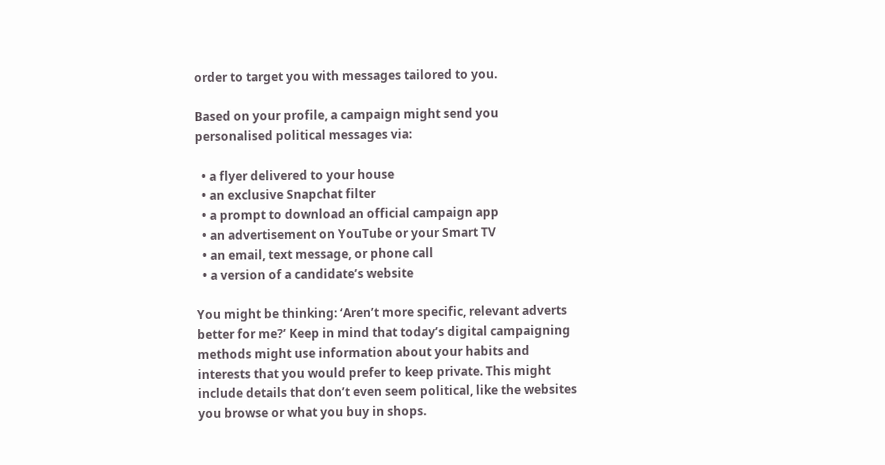order to target you with messages tailored to you.

Based on your profile, a campaign might send you personalised political messages via:

  • a flyer delivered to your house
  • an exclusive Snapchat filter
  • a prompt to download an official campaign app
  • an advertisement on YouTube or your Smart TV
  • an email, text message, or phone call
  • a version of a candidate’s website

You might be thinking: ‘Aren’t more specific, relevant adverts better for me?’ Keep in mind that today’s digital campaigning methods might use information about your habits and interests that you would prefer to keep private. This might include details that don’t even seem political, like the websites you browse or what you buy in shops.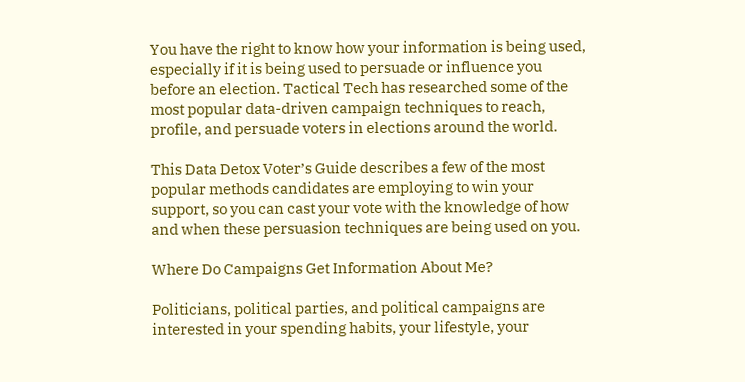You have the right to know how your information is being used, especially if it is being used to persuade or influence you before an election. Tactical Tech has researched some of the most popular data-driven campaign techniques to reach, profile, and persuade voters in elections around the world.

This Data Detox Voter’s Guide describes a few of the most popular methods candidates are employing to win your support, so you can cast your vote with the knowledge of how and when these persuasion techniques are being used on you.

Where Do Campaigns Get Information About Me?

Politicians, political parties, and political campaigns are interested in your spending habits, your lifestyle, your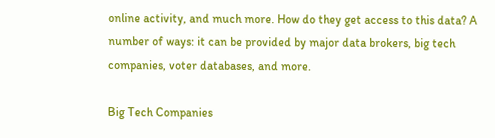online activity, and much more. How do they get access to this data? A number of ways: it can be provided by major data brokers, big tech companies, voter databases, and more.

Big Tech Companies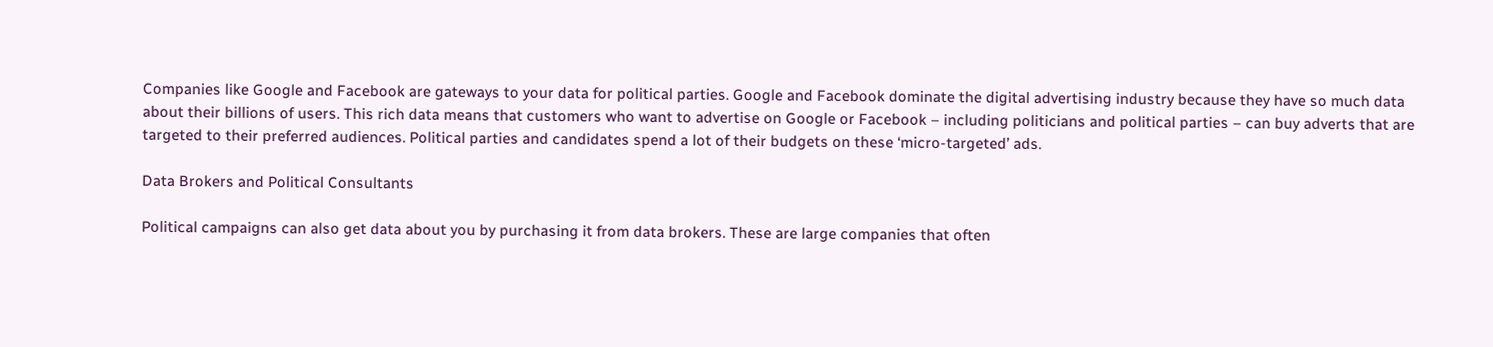Companies like Google and Facebook are gateways to your data for political parties. Google and Facebook dominate the digital advertising industry because they have so much data about their billions of users. This rich data means that customers who want to advertise on Google or Facebook – including politicians and political parties – can buy adverts that are targeted to their preferred audiences. Political parties and candidates spend a lot of their budgets on these ‘micro-targeted’ ads.

Data Brokers and Political Consultants

Political campaigns can also get data about you by purchasing it from data brokers. These are large companies that often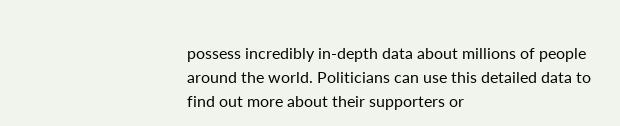possess incredibly in-depth data about millions of people around the world. Politicians can use this detailed data to find out more about their supporters or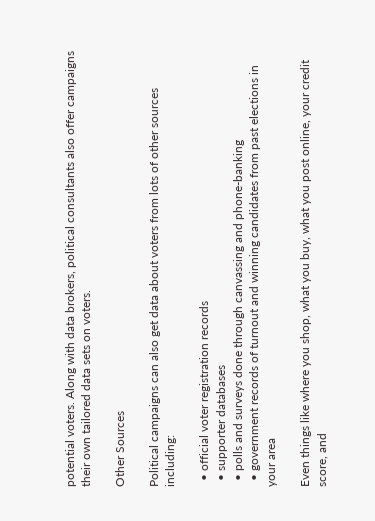potential voters. Along with data brokers, political consultants also offer campaigns their own tailored data sets on voters.

Other Sources

Political campaigns can also get data about voters from lots of other sources including:

  • official voter registration records
  • supporter databases
  • polls and surveys done through canvassing and phone-banking
  • government records of turnout and winning candidates from past elections in your area

Even things like where you shop, what you buy, what you post online, your credit score, and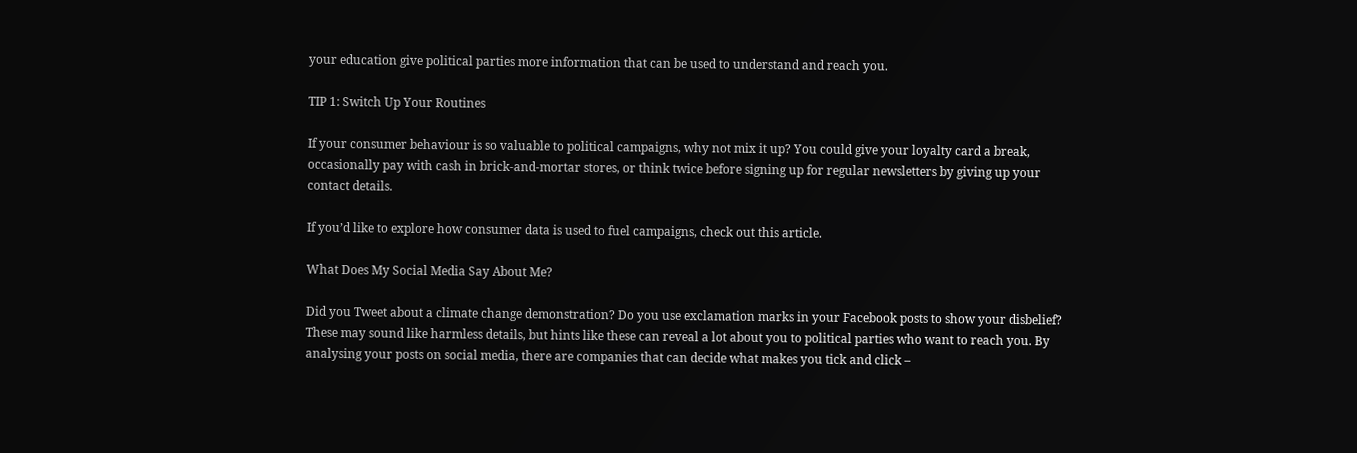your education give political parties more information that can be used to understand and reach you.

TIP 1: Switch Up Your Routines

If your consumer behaviour is so valuable to political campaigns, why not mix it up? You could give your loyalty card a break, occasionally pay with cash in brick-and-mortar stores, or think twice before signing up for regular newsletters by giving up your contact details.

If you’d like to explore how consumer data is used to fuel campaigns, check out this article.

What Does My Social Media Say About Me?

Did you Tweet about a climate change demonstration? Do you use exclamation marks in your Facebook posts to show your disbelief? These may sound like harmless details, but hints like these can reveal a lot about you to political parties who want to reach you. By analysing your posts on social media, there are companies that can decide what makes you tick and click –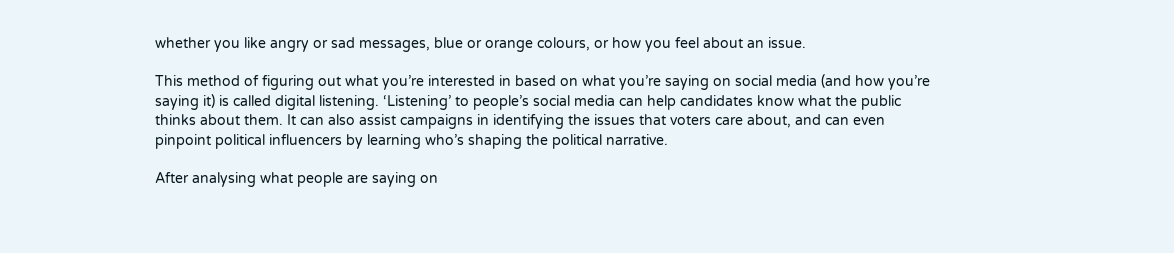whether you like angry or sad messages, blue or orange colours, or how you feel about an issue.

This method of figuring out what you’re interested in based on what you’re saying on social media (and how you’re saying it) is called digital listening. ‘Listening’ to people’s social media can help candidates know what the public thinks about them. It can also assist campaigns in identifying the issues that voters care about, and can even pinpoint political influencers by learning who’s shaping the political narrative.

After analysing what people are saying on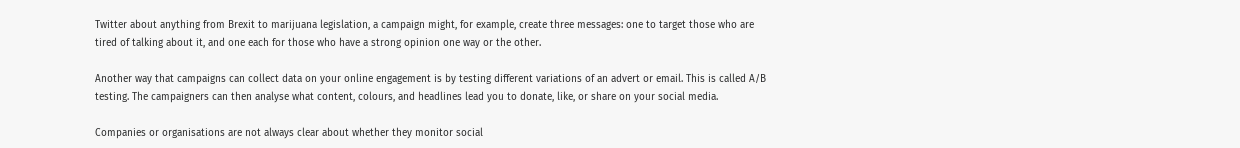Twitter about anything from Brexit to marijuana legislation, a campaign might, for example, create three messages: one to target those who are tired of talking about it, and one each for those who have a strong opinion one way or the other.

Another way that campaigns can collect data on your online engagement is by testing different variations of an advert or email. This is called A/B testing. The campaigners can then analyse what content, colours, and headlines lead you to donate, like, or share on your social media.

Companies or organisations are not always clear about whether they monitor social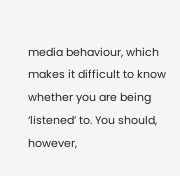media behaviour, which makes it difficult to know whether you are being ‘listened’ to. You should, however,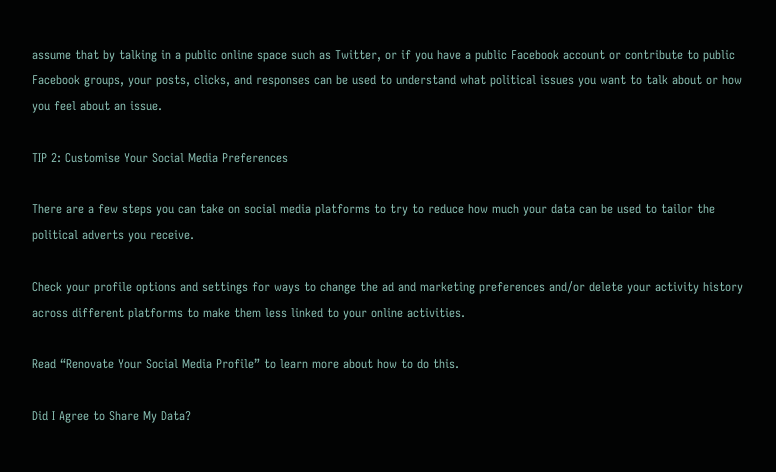assume that by talking in a public online space such as Twitter, or if you have a public Facebook account or contribute to public Facebook groups, your posts, clicks, and responses can be used to understand what political issues you want to talk about or how you feel about an issue.

TIP 2: Customise Your Social Media Preferences

There are a few steps you can take on social media platforms to try to reduce how much your data can be used to tailor the political adverts you receive.

Check your profile options and settings for ways to change the ad and marketing preferences and/or delete your activity history across different platforms to make them less linked to your online activities.

Read “Renovate Your Social Media Profile” to learn more about how to do this.

Did I Agree to Share My Data?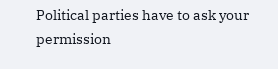Political parties have to ask your permission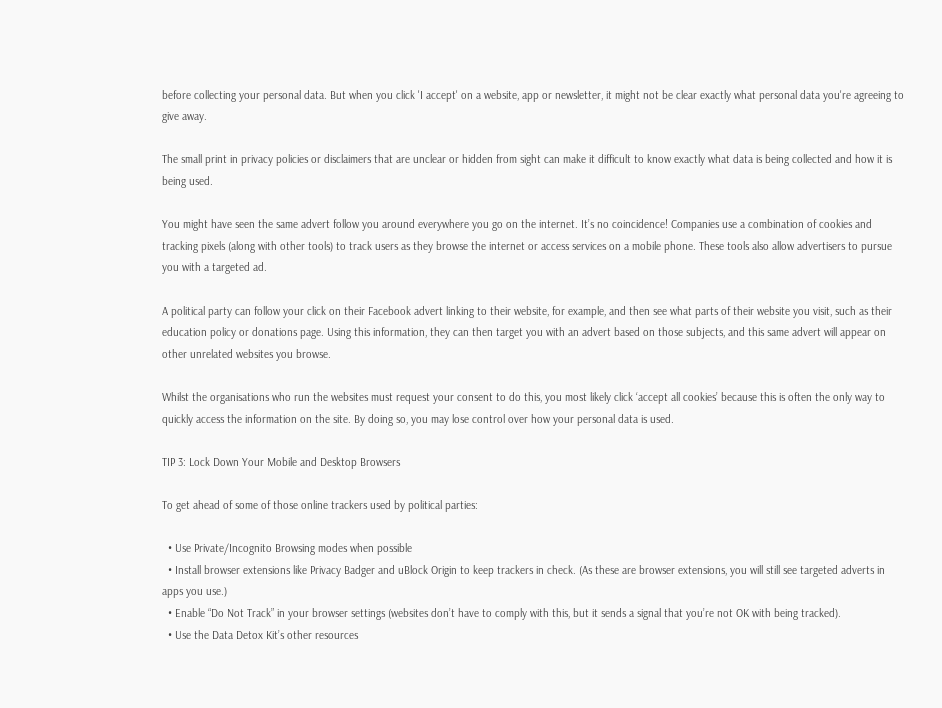before collecting your personal data. But when you click 'I accept' on a website, app or newsletter, it might not be clear exactly what personal data you're agreeing to give away.

The small print in privacy policies or disclaimers that are unclear or hidden from sight can make it difficult to know exactly what data is being collected and how it is being used.

You might have seen the same advert follow you around everywhere you go on the internet. It’s no coincidence! Companies use a combination of cookies and tracking pixels (along with other tools) to track users as they browse the internet or access services on a mobile phone. These tools also allow advertisers to pursue you with a targeted ad.

A political party can follow your click on their Facebook advert linking to their website, for example, and then see what parts of their website you visit, such as their education policy or donations page. Using this information, they can then target you with an advert based on those subjects, and this same advert will appear on other unrelated websites you browse.

Whilst the organisations who run the websites must request your consent to do this, you most likely click ‘accept all cookies’ because this is often the only way to quickly access the information on the site. By doing so, you may lose control over how your personal data is used.

TIP 3: Lock Down Your Mobile and Desktop Browsers

To get ahead of some of those online trackers used by political parties:

  • Use Private/Incognito Browsing modes when possible
  • Install browser extensions like Privacy Badger and uBlock Origin to keep trackers in check. (As these are browser extensions, you will still see targeted adverts in apps you use.)
  • Enable “Do Not Track” in your browser settings (websites don’t have to comply with this, but it sends a signal that you’re not OK with being tracked).
  • Use the Data Detox Kit’s other resources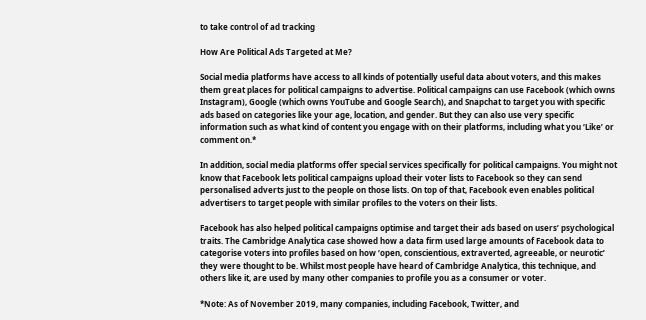to take control of ad tracking

How Are Political Ads Targeted at Me?

Social media platforms have access to all kinds of potentially useful data about voters, and this makes them great places for political campaigns to advertise. Political campaigns can use Facebook (which owns Instagram), Google (which owns YouTube and Google Search), and Snapchat to target you with specific ads based on categories like your age, location, and gender. But they can also use very specific information such as what kind of content you engage with on their platforms, including what you ‘Like’ or comment on.*

In addition, social media platforms offer special services specifically for political campaigns. You might not know that Facebook lets political campaigns upload their voter lists to Facebook so they can send personalised adverts just to the people on those lists. On top of that, Facebook even enables political advertisers to target people with similar profiles to the voters on their lists.

Facebook has also helped political campaigns optimise and target their ads based on users’ psychological traits. The Cambridge Analytica case showed how a data firm used large amounts of Facebook data to categorise voters into profiles based on how ‘open, conscientious, extraverted, agreeable, or neurotic’ they were thought to be. Whilst most people have heard of Cambridge Analytica, this technique, and others like it, are used by many other companies to profile you as a consumer or voter.

*Note: As of November 2019, many companies, including Facebook, Twitter, and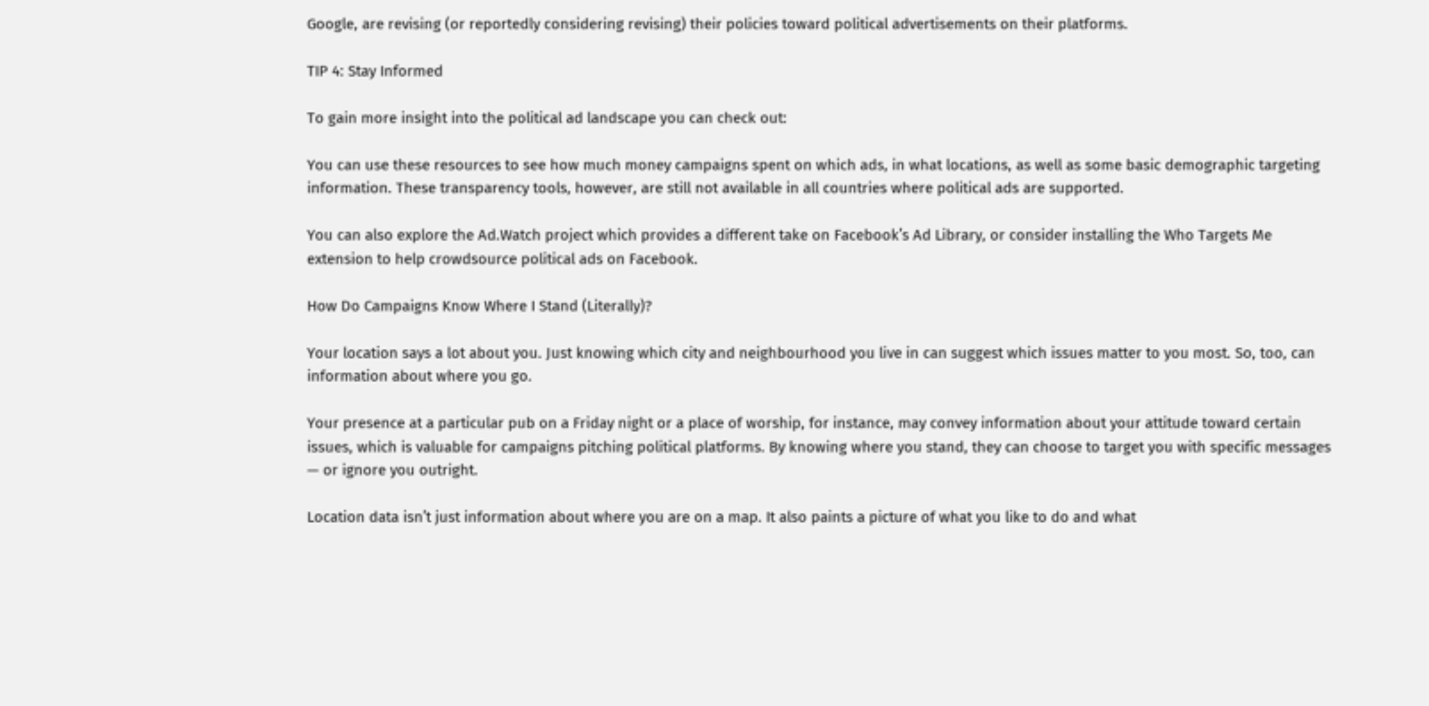Google, are revising (or reportedly considering revising) their policies toward political advertisements on their platforms.

TIP 4: Stay Informed

To gain more insight into the political ad landscape you can check out:

You can use these resources to see how much money campaigns spent on which ads, in what locations, as well as some basic demographic targeting information. These transparency tools, however, are still not available in all countries where political ads are supported.

You can also explore the Ad.Watch project which provides a different take on Facebook’s Ad Library, or consider installing the Who Targets Me extension to help crowdsource political ads on Facebook.

How Do Campaigns Know Where I Stand (Literally)?

Your location says a lot about you. Just knowing which city and neighbourhood you live in can suggest which issues matter to you most. So, too, can information about where you go.

Your presence at a particular pub on a Friday night or a place of worship, for instance, may convey information about your attitude toward certain issues, which is valuable for campaigns pitching political platforms. By knowing where you stand, they can choose to target you with specific messages — or ignore you outright.

Location data isn’t just information about where you are on a map. It also paints a picture of what you like to do and what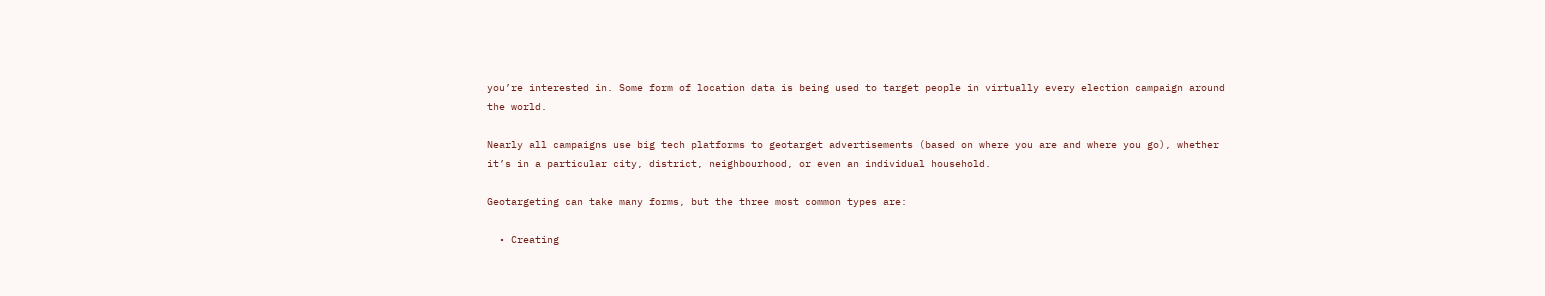you’re interested in. Some form of location data is being used to target people in virtually every election campaign around the world.

Nearly all campaigns use big tech platforms to geotarget advertisements (based on where you are and where you go), whether it’s in a particular city, district, neighbourhood, or even an individual household.

Geotargeting can take many forms, but the three most common types are:

  • Creating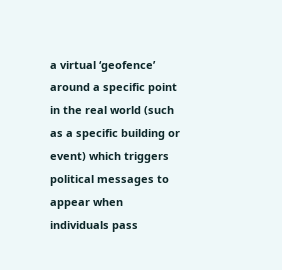a virtual ‘geofence’ around a specific point in the real world (such as a specific building or event) which triggers political messages to appear when individuals pass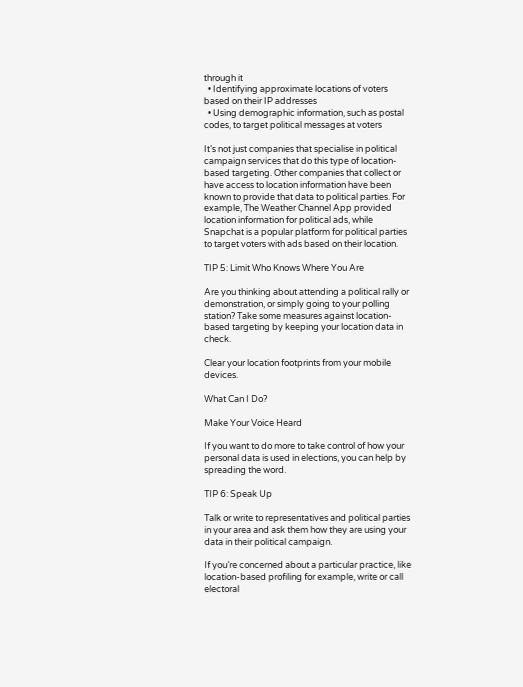through it
  • Identifying approximate locations of voters based on their IP addresses
  • Using demographic information, such as postal codes, to target political messages at voters

It’s not just companies that specialise in political campaign services that do this type of location-based targeting. Other companies that collect or have access to location information have been known to provide that data to political parties. For example, The Weather Channel App provided location information for political ads, while Snapchat is a popular platform for political parties to target voters with ads based on their location.

TIP 5: Limit Who Knows Where You Are

Are you thinking about attending a political rally or demonstration, or simply going to your polling station? Take some measures against location-based targeting by keeping your location data in check.

Clear your location footprints from your mobile devices.

What Can I Do?

Make Your Voice Heard

If you want to do more to take control of how your personal data is used in elections, you can help by spreading the word.

TIP 6: Speak Up

Talk or write to representatives and political parties in your area and ask them how they are using your data in their political campaign.

If you’re concerned about a particular practice, like location-based profiling for example, write or call electoral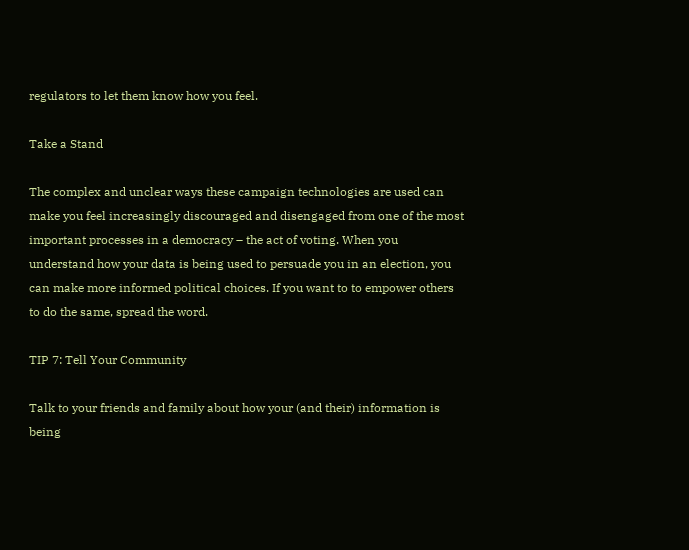regulators to let them know how you feel.

Take a Stand

The complex and unclear ways these campaign technologies are used can make you feel increasingly discouraged and disengaged from one of the most important processes in a democracy – the act of voting. When you understand how your data is being used to persuade you in an election, you can make more informed political choices. If you want to to empower others to do the same, spread the word.

TIP 7: Tell Your Community

Talk to your friends and family about how your (and their) information is being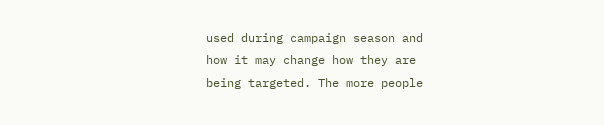used during campaign season and how it may change how they are being targeted. The more people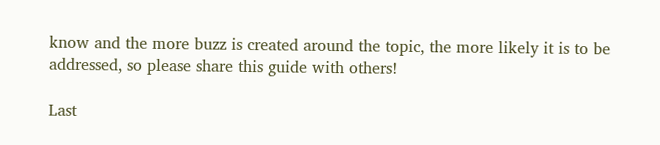know and the more buzz is created around the topic, the more likely it is to be addressed, so please share this guide with others!

Last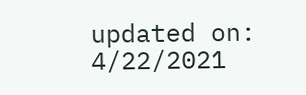updated on: 4/22/2021